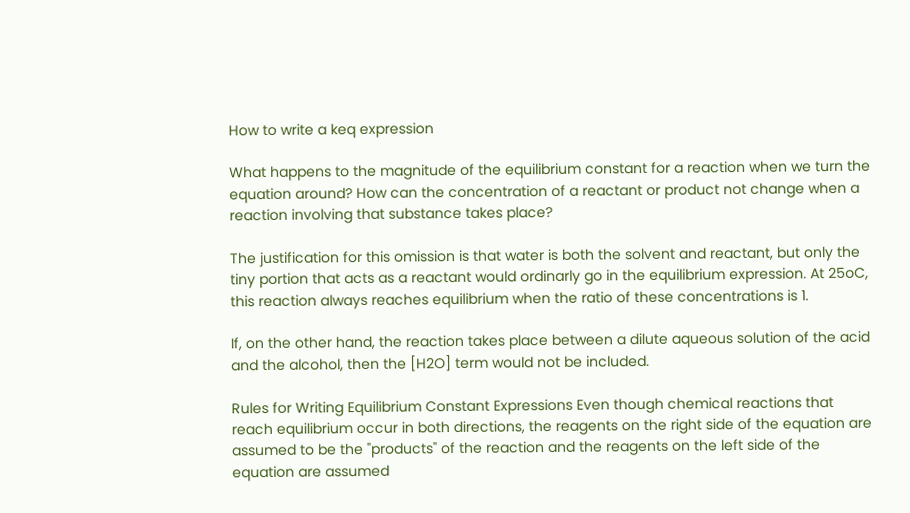How to write a keq expression

What happens to the magnitude of the equilibrium constant for a reaction when we turn the equation around? How can the concentration of a reactant or product not change when a reaction involving that substance takes place?

The justification for this omission is that water is both the solvent and reactant, but only the tiny portion that acts as a reactant would ordinarly go in the equilibrium expression. At 25oC, this reaction always reaches equilibrium when the ratio of these concentrations is 1.

If, on the other hand, the reaction takes place between a dilute aqueous solution of the acid and the alcohol, then the [H2O] term would not be included.

Rules for Writing Equilibrium Constant Expressions Even though chemical reactions that reach equilibrium occur in both directions, the reagents on the right side of the equation are assumed to be the "products" of the reaction and the reagents on the left side of the equation are assumed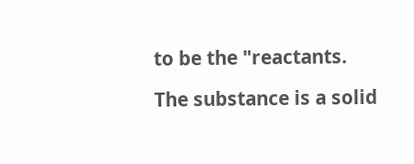to be the "reactants.

The substance is a solid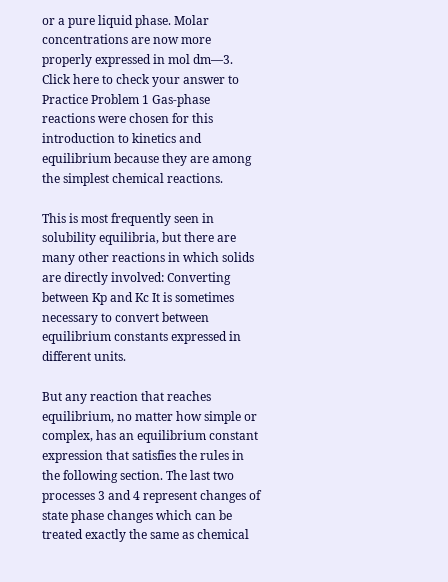or a pure liquid phase. Molar concentrations are now more properly expressed in mol dm—3. Click here to check your answer to Practice Problem 1 Gas-phase reactions were chosen for this introduction to kinetics and equilibrium because they are among the simplest chemical reactions.

This is most frequently seen in solubility equilibria, but there are many other reactions in which solids are directly involved: Converting between Kp and Kc It is sometimes necessary to convert between equilibrium constants expressed in different units.

But any reaction that reaches equilibrium, no matter how simple or complex, has an equilibrium constant expression that satisfies the rules in the following section. The last two processes 3 and 4 represent changes of state phase changes which can be treated exactly the same as chemical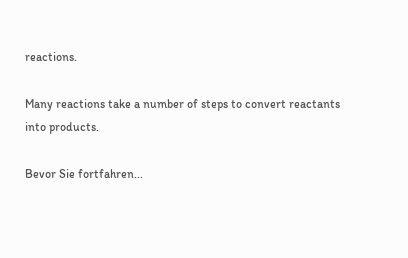reactions.

Many reactions take a number of steps to convert reactants into products.

Bevor Sie fortfahren...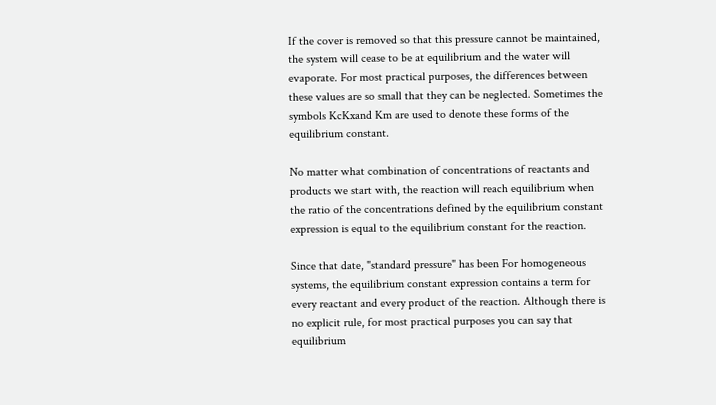If the cover is removed so that this pressure cannot be maintained, the system will cease to be at equilibrium and the water will evaporate. For most practical purposes, the differences between these values are so small that they can be neglected. Sometimes the symbols KcKxand Km are used to denote these forms of the equilibrium constant.

No matter what combination of concentrations of reactants and products we start with, the reaction will reach equilibrium when the ratio of the concentrations defined by the equilibrium constant expression is equal to the equilibrium constant for the reaction.

Since that date, "standard pressure" has been For homogeneous systems, the equilibrium constant expression contains a term for every reactant and every product of the reaction. Although there is no explicit rule, for most practical purposes you can say that equilibrium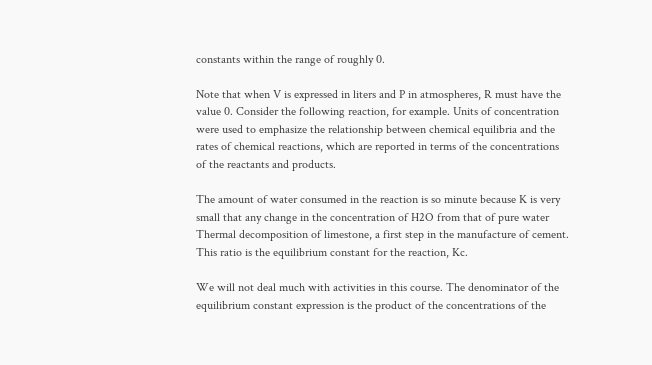constants within the range of roughly 0.

Note that when V is expressed in liters and P in atmospheres, R must have the value 0. Consider the following reaction, for example. Units of concentration were used to emphasize the relationship between chemical equilibria and the rates of chemical reactions, which are reported in terms of the concentrations of the reactants and products.

The amount of water consumed in the reaction is so minute because K is very small that any change in the concentration of H2O from that of pure water Thermal decomposition of limestone, a first step in the manufacture of cement. This ratio is the equilibrium constant for the reaction, Kc.

We will not deal much with activities in this course. The denominator of the equilibrium constant expression is the product of the concentrations of the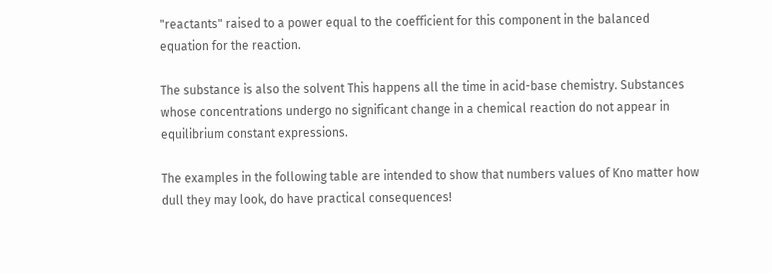"reactants" raised to a power equal to the coefficient for this component in the balanced equation for the reaction.

The substance is also the solvent This happens all the time in acid-base chemistry. Substances whose concentrations undergo no significant change in a chemical reaction do not appear in equilibrium constant expressions.

The examples in the following table are intended to show that numbers values of Kno matter how dull they may look, do have practical consequences!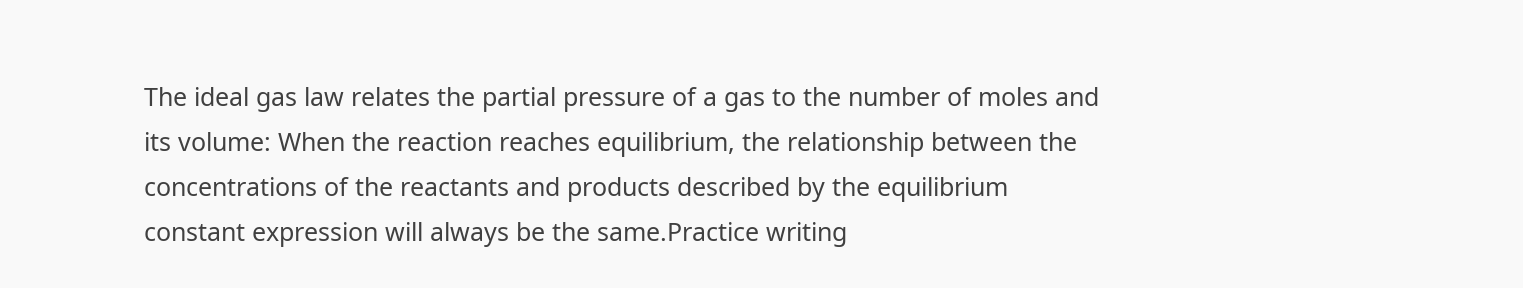The ideal gas law relates the partial pressure of a gas to the number of moles and its volume: When the reaction reaches equilibrium, the relationship between the concentrations of the reactants and products described by the equilibrium constant expression will always be the same.Practice writing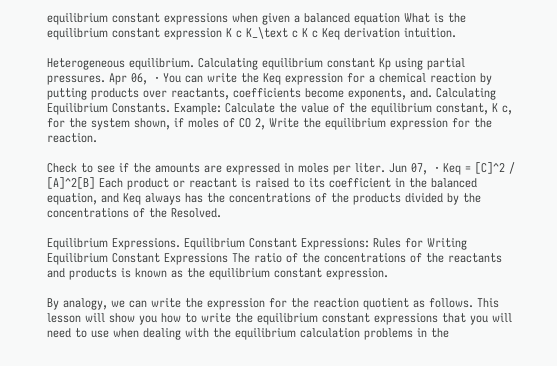equilibrium constant expressions when given a balanced equation What is the equilibrium constant expression K c K_\text c K c Keq derivation intuition.

Heterogeneous equilibrium. Calculating equilibrium constant Kp using partial pressures. Apr 06,  · You can write the Keq expression for a chemical reaction by putting products over reactants, coefficients become exponents, and. Calculating Equilibrium Constants. Example: Calculate the value of the equilibrium constant, K c, for the system shown, if moles of CO 2, Write the equilibrium expression for the reaction.

Check to see if the amounts are expressed in moles per liter. Jun 07,  · Keq = [C]^2 / [A]^2[B] Each product or reactant is raised to its coefficient in the balanced equation, and Keq always has the concentrations of the products divided by the concentrations of the Resolved.

Equilibrium Expressions. Equilibrium Constant Expressions: Rules for Writing Equilibrium Constant Expressions The ratio of the concentrations of the reactants and products is known as the equilibrium constant expression.

By analogy, we can write the expression for the reaction quotient as follows. This lesson will show you how to write the equilibrium constant expressions that you will need to use when dealing with the equilibrium calculation problems in the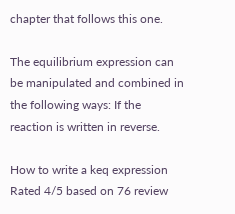chapter that follows this one.

The equilibrium expression can be manipulated and combined in the following ways: If the reaction is written in reverse.

How to write a keq expression
Rated 4/5 based on 76 review